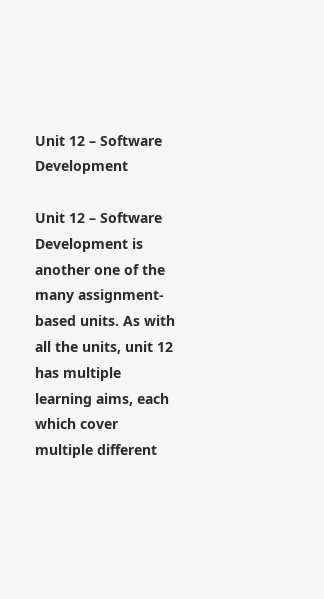Unit 12 – Software Development

Unit 12 – Software Development is another one of the many assignment-based units. As with all the units, unit 12 has multiple learning aims, each which cover multiple different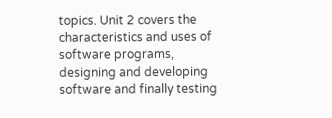topics. Unit 2 covers the characteristics and uses of software programs, designing and developing software and finally testing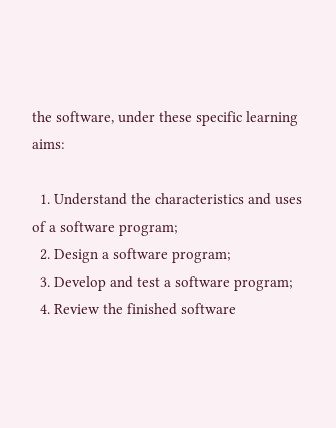the software, under these specific learning aims:

  1. Understand the characteristics and uses of a software program;
  2. Design a software program;
  3. Develop and test a software program;
  4. Review the finished software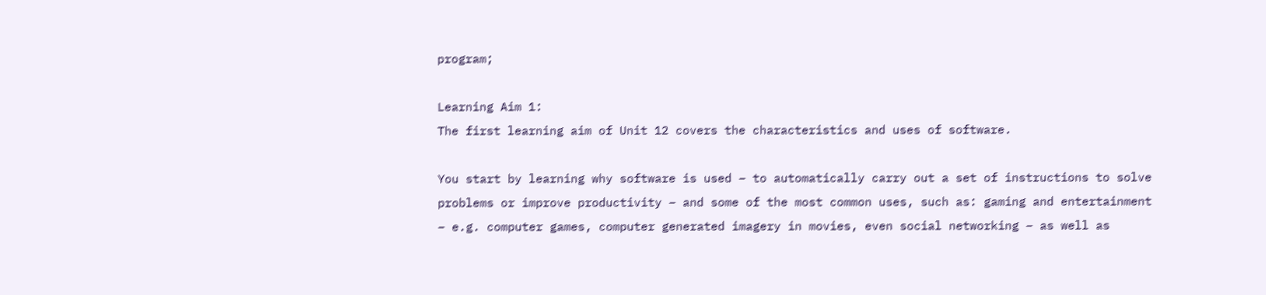program;

Learning Aim 1:
The first learning aim of Unit 12 covers the characteristics and uses of software.

You start by learning why software is used – to automatically carry out a set of instructions to solve problems or improve productivity – and some of the most common uses, such as: gaming and entertainment – e.g. computer games, computer generated imagery in movies, even social networking – as well as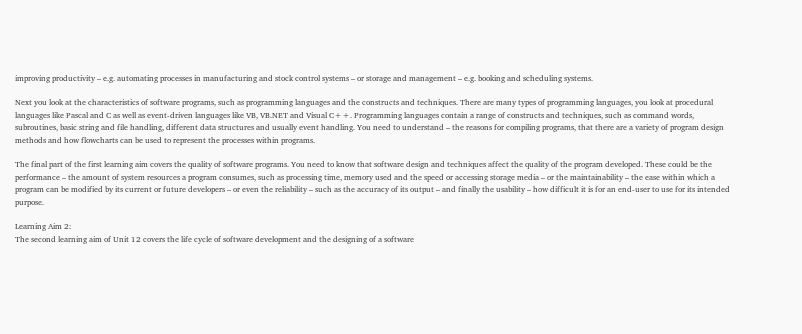improving productivity – e.g. automating processes in manufacturing and stock control systems – or storage and management – e.g. booking and scheduling systems.

Next you look at the characteristics of software programs, such as programming languages and the constructs and techniques. There are many types of programming languages, you look at procedural languages like Pascal and C as well as event-driven languages like VB, VB.NET and Visual C++. Programming languages contain a range of constructs and techniques, such as command words, subroutines, basic string and file handling, different data structures and usually event handling. You need to understand – the reasons for compiling programs, that there are a variety of program design methods and how flowcharts can be used to represent the processes within programs.

The final part of the first learning aim covers the quality of software programs. You need to know that software design and techniques affect the quality of the program developed. These could be the performance – the amount of system resources a program consumes, such as processing time, memory used and the speed or accessing storage media – or the maintainability – the ease within which a program can be modified by its current or future developers – or even the reliability – such as the accuracy of its output – and finally the usability – how difficult it is for an end-user to use for its intended purpose.

Learning Aim 2:
The second learning aim of Unit 12 covers the life cycle of software development and the designing of a software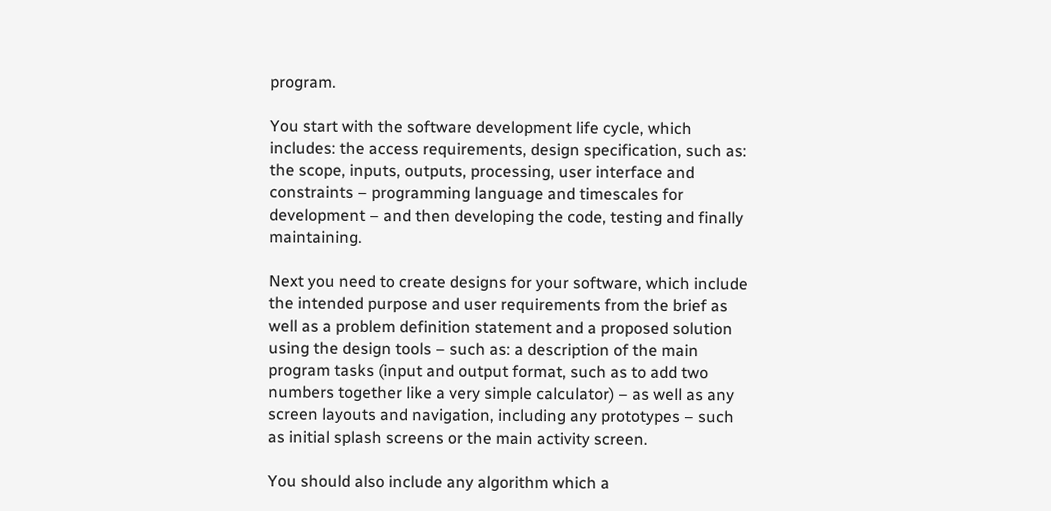program.

You start with the software development life cycle, which includes: the access requirements, design specification, such as: the scope, inputs, outputs, processing, user interface and constraints – programming language and timescales for development – and then developing the code, testing and finally maintaining.

Next you need to create designs for your software, which include the intended purpose and user requirements from the brief as well as a problem definition statement and a proposed solution using the design tools – such as: a description of the main program tasks (input and output format, such as to add two numbers together like a very simple calculator) – as well as any screen layouts and navigation, including any prototypes – such as initial splash screens or the main activity screen.

You should also include any algorithm which a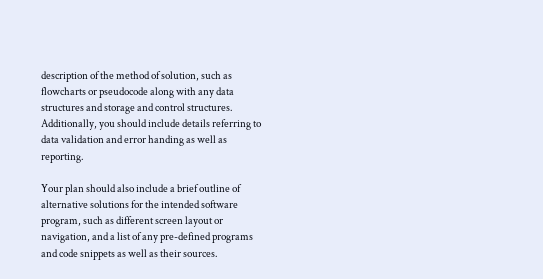description of the method of solution, such as flowcharts or pseudocode along with any data structures and storage and control structures. Additionally, you should include details referring to data validation and error handing as well as reporting.

Your plan should also include a brief outline of alternative solutions for the intended software program, such as different screen layout or navigation, and a list of any pre-defined programs and code snippets as well as their sources.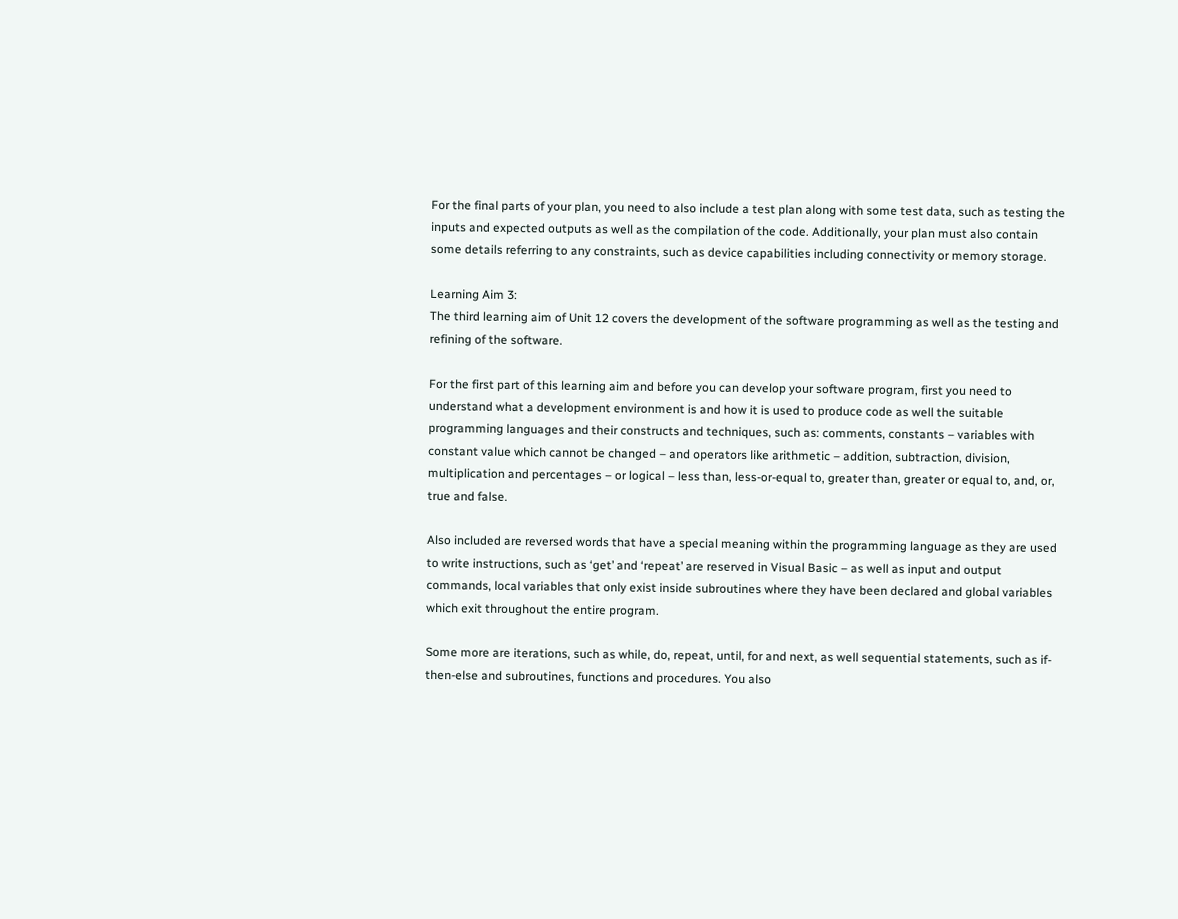For the final parts of your plan, you need to also include a test plan along with some test data, such as testing the inputs and expected outputs as well as the compilation of the code. Additionally, your plan must also contain some details referring to any constraints, such as device capabilities including connectivity or memory storage.

Learning Aim 3:
The third learning aim of Unit 12 covers the development of the software programming as well as the testing and refining of the software.

For the first part of this learning aim and before you can develop your software program, first you need to understand what a development environment is and how it is used to produce code as well the suitable programming languages and their constructs and techniques, such as: comments, constants – variables with constant value which cannot be changed – and operators like arithmetic – addition, subtraction, division, multiplication and percentages – or logical – less than, less-or-equal to, greater than, greater or equal to, and, or, true and false.

Also included are reversed words that have a special meaning within the programming language as they are used to write instructions, such as ‘get’ and ‘repeat’ are reserved in Visual Basic – as well as input and output commands, local variables that only exist inside subroutines where they have been declared and global variables which exit throughout the entire program.

Some more are iterations, such as while, do, repeat, until, for and next, as well sequential statements, such as if-then-else and subroutines, functions and procedures. You also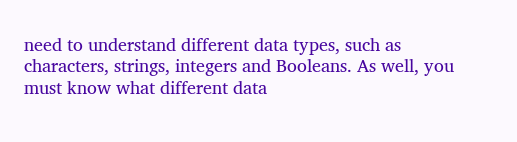need to understand different data types, such as characters, strings, integers and Booleans. As well, you must know what different data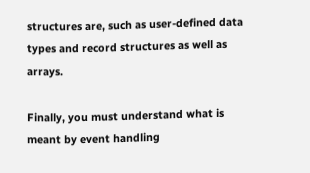structures are, such as user-defined data types and record structures as well as arrays.

Finally, you must understand what is meant by event handling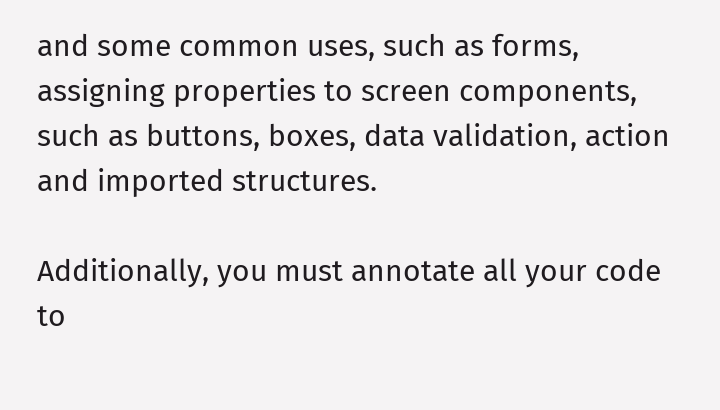and some common uses, such as forms, assigning properties to screen components, such as buttons, boxes, data validation, action and imported structures.

Additionally, you must annotate all your code to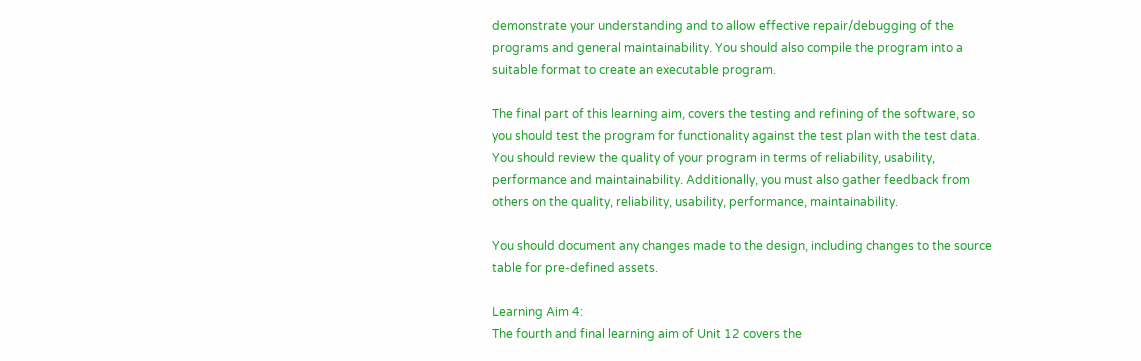demonstrate your understanding and to allow effective repair/debugging of the programs and general maintainability. You should also compile the program into a suitable format to create an executable program.

The final part of this learning aim, covers the testing and refining of the software, so you should test the program for functionality against the test plan with the test data. You should review the quality of your program in terms of reliability, usability, performance and maintainability. Additionally, you must also gather feedback from others on the quality, reliability, usability, performance, maintainability.

You should document any changes made to the design, including changes to the source table for pre-defined assets.

Learning Aim 4:
The fourth and final learning aim of Unit 12 covers the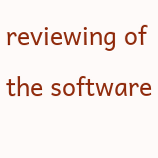reviewing of the software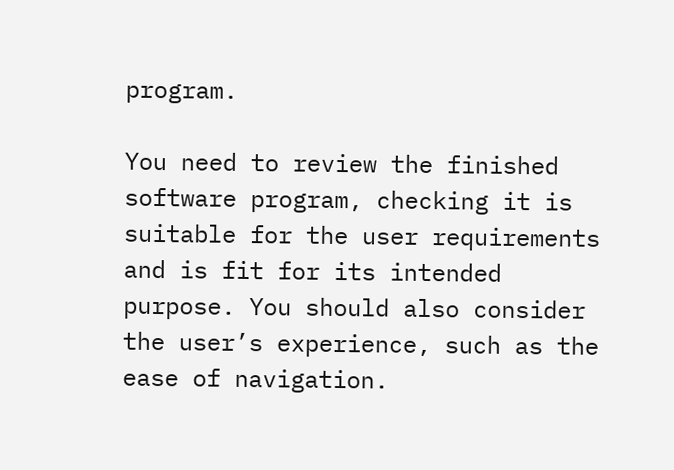program.

You need to review the finished software program, checking it is suitable for the user requirements and is fit for its intended purpose. You should also consider the user’s experience, such as the ease of navigation.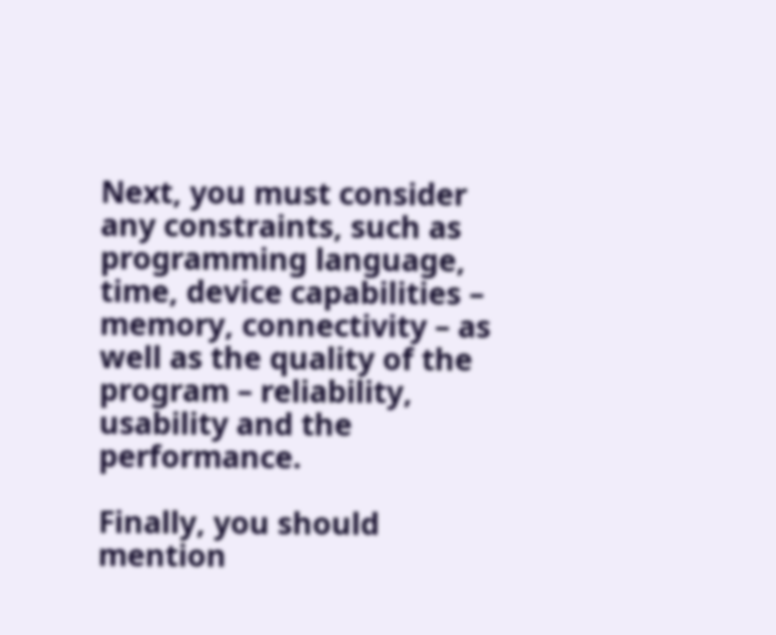Next, you must consider any constraints, such as programming language, time, device capabilities – memory, connectivity – as well as the quality of the program – reliability, usability and the performance.

Finally, you should mention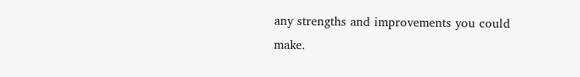any strengths and improvements you could make.